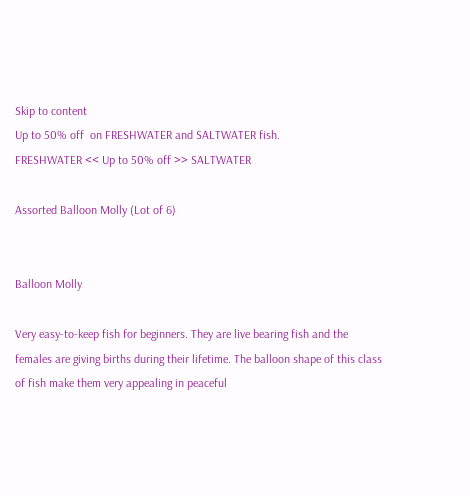Skip to content
Up to 50% off  on FRESHWATER and SALTWATER fish.
FRESHWATER << Up to 50% off >> SALTWATER

Assorted Balloon Molly (Lot of 6)


Balloon Molly

Very easy-to-keep fish for beginners. They are live bearing fish and the females are giving births during their lifetime. The balloon shape of this class of fish make them very appealing in peaceful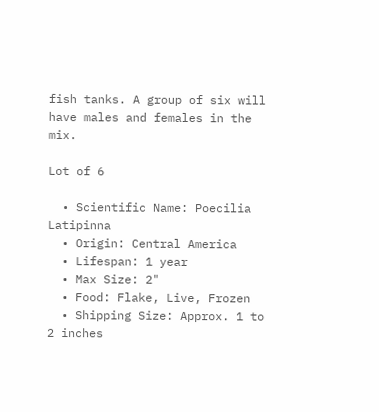fish tanks. A group of six will have males and females in the mix.

Lot of 6

  • Scientific Name: Poecilia Latipinna
  • Origin: Central America
  • Lifespan: 1 year
  • Max Size: 2"
  • Food: Flake, Live, Frozen
  • Shipping Size: Approx. 1 to 2 inches